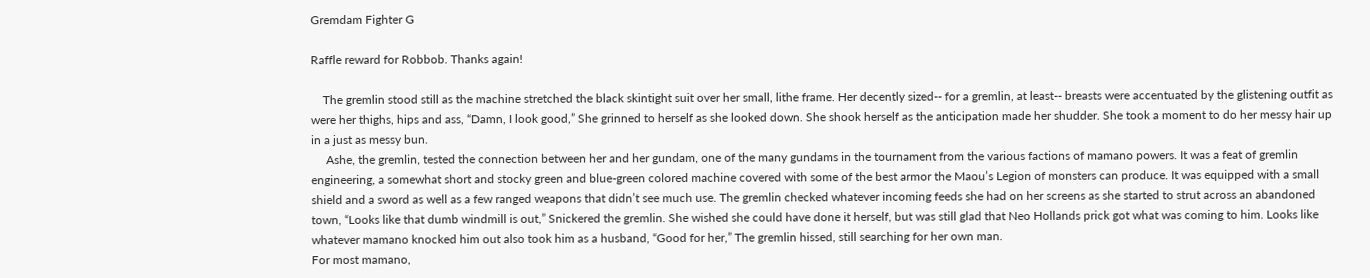Gremdam Fighter G

Raffle reward for Robbob. Thanks again!

    The gremlin stood still as the machine stretched the black skintight suit over her small, lithe frame. Her decently sized-- for a gremlin, at least-- breasts were accentuated by the glistening outfit as were her thighs, hips and ass, “Damn, I look good,” She grinned to herself as she looked down. She shook herself as the anticipation made her shudder. She took a moment to do her messy hair up in a just as messy bun.
     Ashe, the gremlin, tested the connection between her and her gundam, one of the many gundams in the tournament from the various factions of mamano powers. It was a feat of gremlin engineering, a somewhat short and stocky green and blue-green colored machine covered with some of the best armor the Maou’s Legion of monsters can produce. It was equipped with a small shield and a sword as well as a few ranged weapons that didn’t see much use. The gremlin checked whatever incoming feeds she had on her screens as she started to strut across an abandoned town, “Looks like that dumb windmill is out,” Snickered the gremlin. She wished she could have done it herself, but was still glad that Neo Hollands prick got what was coming to him. Looks like whatever mamano knocked him out also took him as a husband, “Good for her,” The gremlin hissed, still searching for her own man.
For most mamano,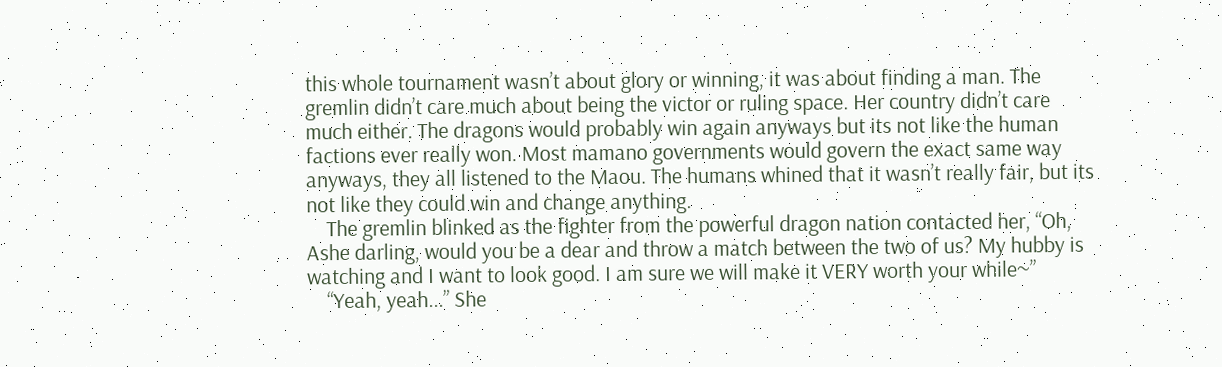this whole tournament wasn’t about glory or winning, it was about finding a man. The gremlin didn’t care much about being the victor or ruling space. Her country didn’t care much either. The dragons would probably win again anyways but its not like the human factions ever really won. Most mamano governments would govern the exact same way anyways, they all listened to the Maou. The humans whined that it wasn’t really fair, but its not like they could win and change anything.
    The gremlin blinked as the fighter from the powerful dragon nation contacted her, “Oh, Ashe darling, would you be a dear and throw a match between the two of us? My hubby is watching and I want to look good. I am sure we will make it VERY worth your while~”
    “Yeah, yeah...” She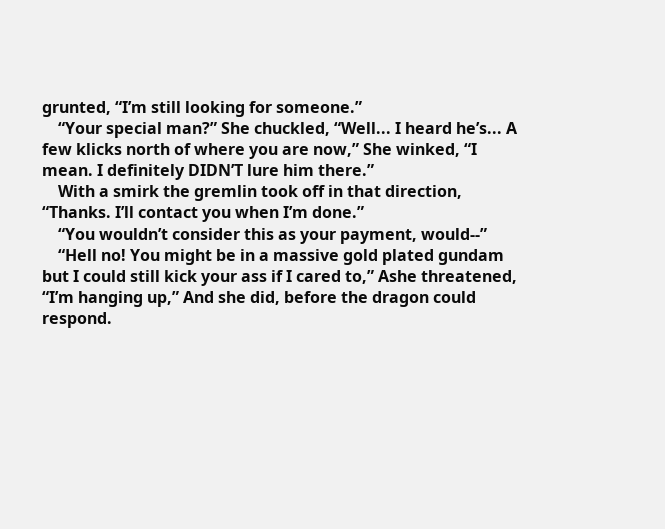grunted, “I’m still looking for someone.”
    “Your special man?” She chuckled, “Well... I heard he’s... A few klicks north of where you are now,” She winked, “I mean. I definitely DIDN’T lure him there.”
    With a smirk the gremlin took off in that direction, “Thanks. I’ll contact you when I’m done.”
    “You wouldn’t consider this as your payment, would--”
    “Hell no! You might be in a massive gold plated gundam but I could still kick your ass if I cared to,” Ashe threatened, “I’m hanging up,” And she did, before the dragon could respond.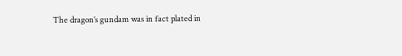The dragon’s gundam was in fact plated in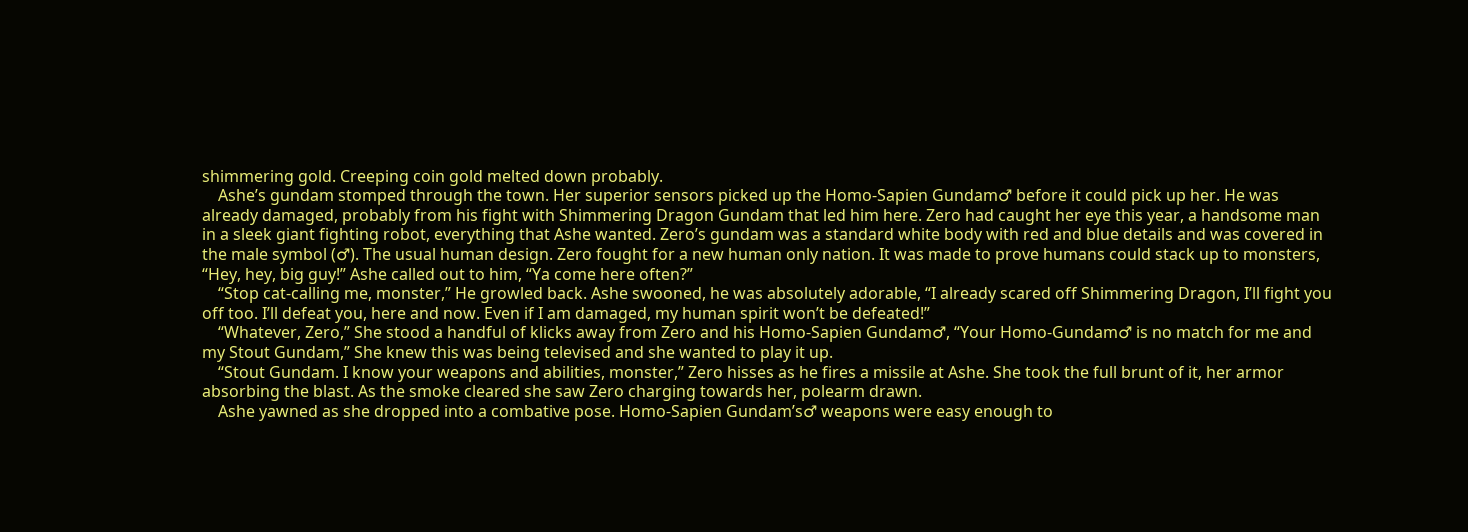shimmering gold. Creeping coin gold melted down probably.
    Ashe’s gundam stomped through the town. Her superior sensors picked up the Homo-Sapien Gundam♂ before it could pick up her. He was already damaged, probably from his fight with Shimmering Dragon Gundam that led him here. Zero had caught her eye this year, a handsome man in a sleek giant fighting robot, everything that Ashe wanted. Zero’s gundam was a standard white body with red and blue details and was covered in the male symbol (♂). The usual human design. Zero fought for a new human only nation. It was made to prove humans could stack up to monsters, “Hey, hey, big guy!” Ashe called out to him, “Ya come here often?”
    “Stop cat-calling me, monster,” He growled back. Ashe swooned, he was absolutely adorable, “I already scared off Shimmering Dragon, I’ll fight you off too. I’ll defeat you, here and now. Even if I am damaged, my human spirit won’t be defeated!”
    “Whatever, Zero,” She stood a handful of klicks away from Zero and his Homo-Sapien Gundam♂, “Your Homo-Gundam♂ is no match for me and my Stout Gundam,” She knew this was being televised and she wanted to play it up.
    “Stout Gundam. I know your weapons and abilities, monster,” Zero hisses as he fires a missile at Ashe. She took the full brunt of it, her armor absorbing the blast. As the smoke cleared she saw Zero charging towards her, polearm drawn.
    Ashe yawned as she dropped into a combative pose. Homo-Sapien Gundam’s♂ weapons were easy enough to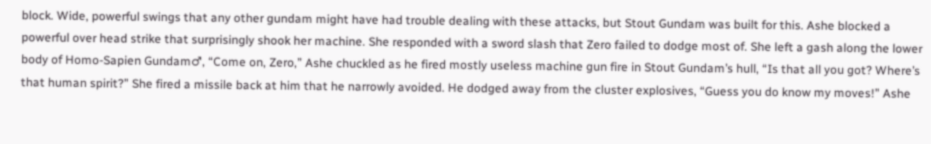block. Wide, powerful swings that any other gundam might have had trouble dealing with these attacks, but Stout Gundam was built for this. Ashe blocked a powerful over head strike that surprisingly shook her machine. She responded with a sword slash that Zero failed to dodge most of. She left a gash along the lower body of Homo-Sapien Gundam♂, “Come on, Zero,” Ashe chuckled as he fired mostly useless machine gun fire in Stout Gundam’s hull, “Is that all you got? Where’s that human spirit?” She fired a missile back at him that he narrowly avoided. He dodged away from the cluster explosives, “Guess you do know my moves!” Ashe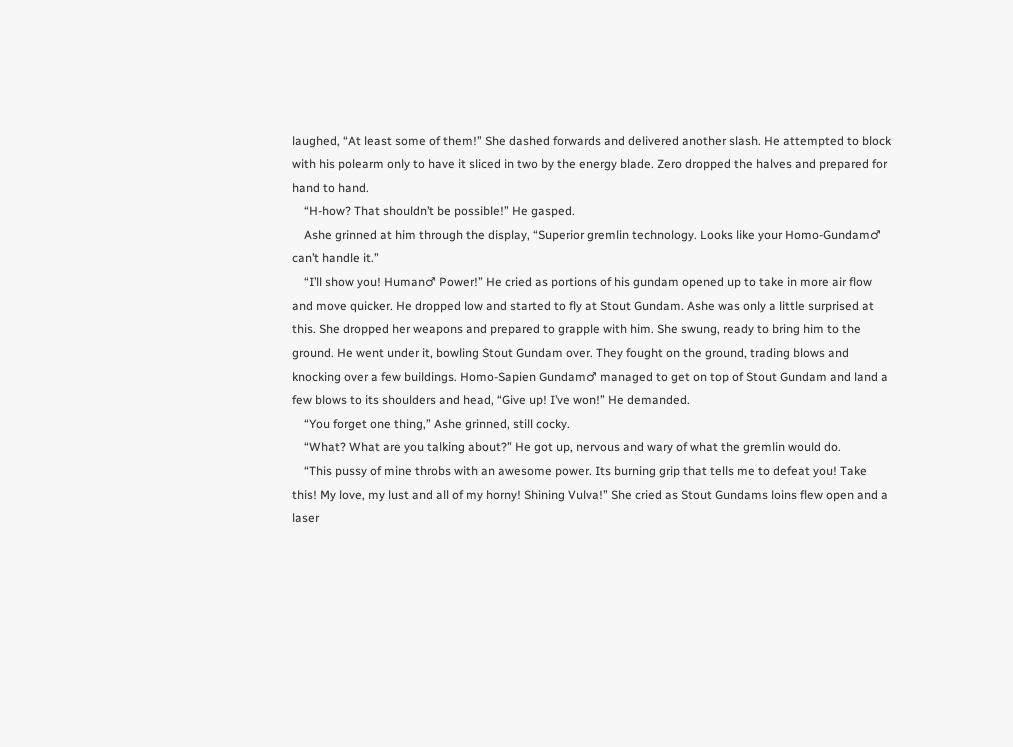laughed, “At least some of them!” She dashed forwards and delivered another slash. He attempted to block with his polearm only to have it sliced in two by the energy blade. Zero dropped the halves and prepared for hand to hand.
    “H-how? That shouldn’t be possible!” He gasped.
    Ashe grinned at him through the display, “Superior gremlin technology. Looks like your Homo-Gundam♂ can’t handle it.”
    “I’ll show you! Human♂ Power!” He cried as portions of his gundam opened up to take in more air flow and move quicker. He dropped low and started to fly at Stout Gundam. Ashe was only a little surprised at this. She dropped her weapons and prepared to grapple with him. She swung, ready to bring him to the ground. He went under it, bowling Stout Gundam over. They fought on the ground, trading blows and knocking over a few buildings. Homo-Sapien Gundam♂ managed to get on top of Stout Gundam and land a few blows to its shoulders and head, “Give up! I’ve won!” He demanded.
    “You forget one thing,” Ashe grinned, still cocky.
    “What? What are you talking about?” He got up, nervous and wary of what the gremlin would do.
    “This pussy of mine throbs with an awesome power. Its burning grip that tells me to defeat you! Take this! My love, my lust and all of my horny! Shining Vulva!” She cried as Stout Gundams loins flew open and a laser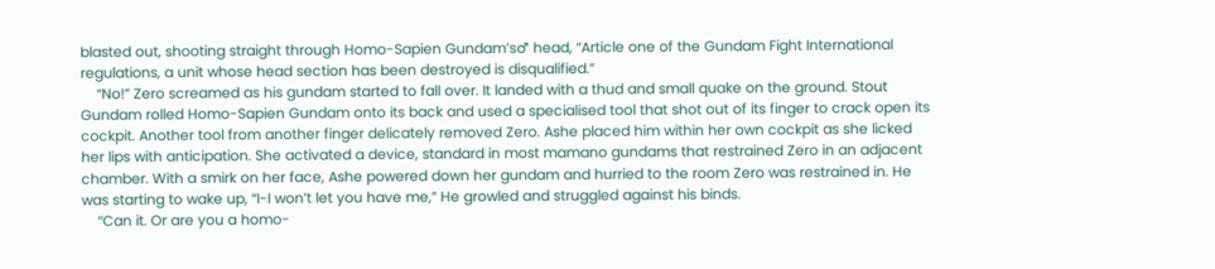blasted out, shooting straight through Homo-Sapien Gundam’s♂ head, “Article one of the Gundam Fight International regulations, a unit whose head section has been destroyed is disqualified.”
    “No!” Zero screamed as his gundam started to fall over. It landed with a thud and small quake on the ground. Stout Gundam rolled Homo-Sapien Gundam onto its back and used a specialised tool that shot out of its finger to crack open its cockpit. Another tool from another finger delicately removed Zero. Ashe placed him within her own cockpit as she licked her lips with anticipation. She activated a device, standard in most mamano gundams that restrained Zero in an adjacent chamber. With a smirk on her face, Ashe powered down her gundam and hurried to the room Zero was restrained in. He was starting to wake up, “I-I won’t let you have me,” He growled and struggled against his binds.
    “Can it. Or are you a homo-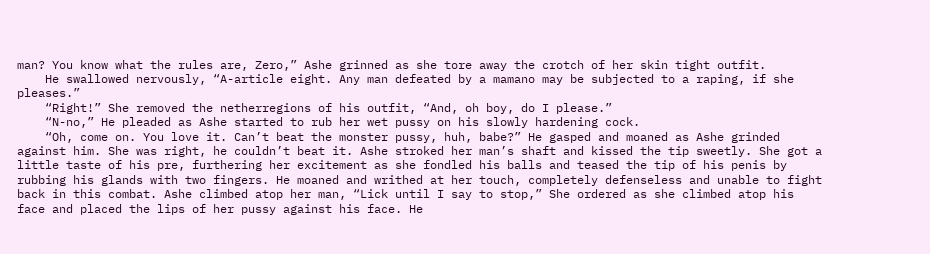man? You know what the rules are, Zero,” Ashe grinned as she tore away the crotch of her skin tight outfit.
    He swallowed nervously, “A-article eight. Any man defeated by a mamano may be subjected to a raping, if she pleases.”
    “Right!” She removed the netherregions of his outfit, “And, oh boy, do I please.”
    “N-no,” He pleaded as Ashe started to rub her wet pussy on his slowly hardening cock.
    “Oh, come on. You love it. Can’t beat the monster pussy, huh, babe?” He gasped and moaned as Ashe grinded against him. She was right, he couldn’t beat it. Ashe stroked her man’s shaft and kissed the tip sweetly. She got a little taste of his pre, furthering her excitement as she fondled his balls and teased the tip of his penis by rubbing his glands with two fingers. He moaned and writhed at her touch, completely defenseless and unable to fight back in this combat. Ashe climbed atop her man, “Lick until I say to stop,” She ordered as she climbed atop his face and placed the lips of her pussy against his face. He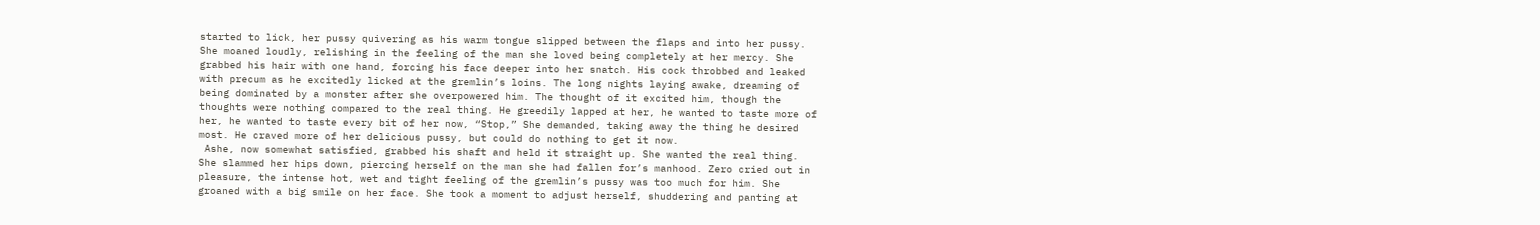started to lick, her pussy quivering as his warm tongue slipped between the flaps and into her pussy. She moaned loudly, relishing in the feeling of the man she loved being completely at her mercy. She grabbed his hair with one hand, forcing his face deeper into her snatch. His cock throbbed and leaked with precum as he excitedly licked at the gremlin’s loins. The long nights laying awake, dreaming of being dominated by a monster after she overpowered him. The thought of it excited him, though the thoughts were nothing compared to the real thing. He greedily lapped at her, he wanted to taste more of her, he wanted to taste every bit of her now, “Stop,” She demanded, taking away the thing he desired most. He craved more of her delicious pussy, but could do nothing to get it now.
 Ashe, now somewhat satisfied, grabbed his shaft and held it straight up. She wanted the real thing. She slammed her hips down, piercing herself on the man she had fallen for’s manhood. Zero cried out in pleasure, the intense hot, wet and tight feeling of the gremlin’s pussy was too much for him. She groaned with a big smile on her face. She took a moment to adjust herself, shuddering and panting at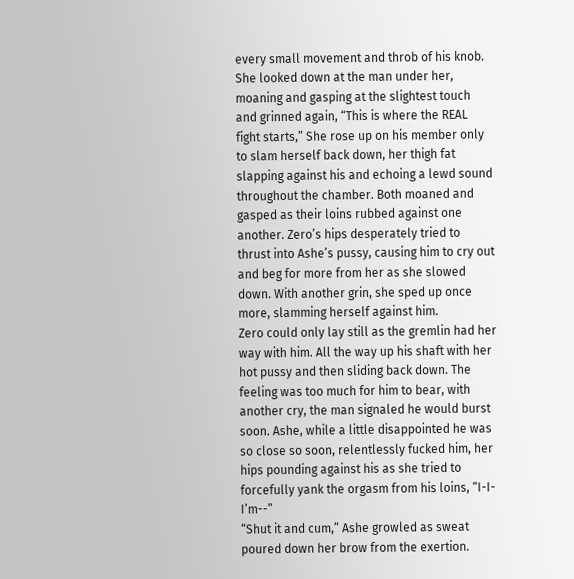every small movement and throb of his knob. She looked down at the man under her, moaning and gasping at the slightest touch and grinned again, “This is where the REAL fight starts,” She rose up on his member only to slam herself back down, her thigh fat slapping against his and echoing a lewd sound throughout the chamber. Both moaned and gasped as their loins rubbed against one another. Zero’s hips desperately tried to thrust into Ashe’s pussy, causing him to cry out and beg for more from her as she slowed down. With another grin, she sped up once more, slamming herself against him.
Zero could only lay still as the gremlin had her way with him. All the way up his shaft with her hot pussy and then sliding back down. The feeling was too much for him to bear, with another cry, the man signaled he would burst soon. Ashe, while a little disappointed he was so close so soon, relentlessly fucked him, her hips pounding against his as she tried to forcefully yank the orgasm from his loins, “I-I-I’m--”
“Shut it and cum,” Ashe growled as sweat poured down her brow from the exertion.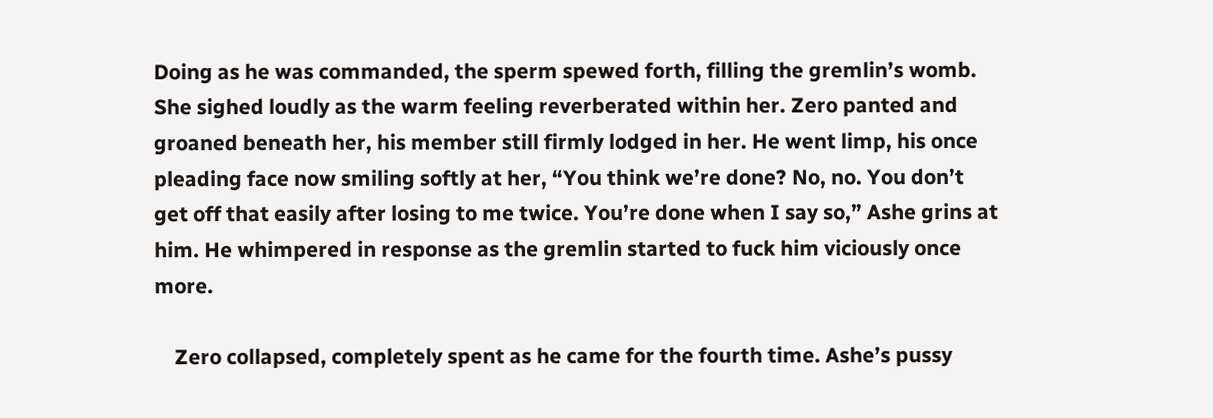Doing as he was commanded, the sperm spewed forth, filling the gremlin’s womb. She sighed loudly as the warm feeling reverberated within her. Zero panted and groaned beneath her, his member still firmly lodged in her. He went limp, his once pleading face now smiling softly at her, “You think we’re done? No, no. You don’t get off that easily after losing to me twice. You’re done when I say so,” Ashe grins at him. He whimpered in response as the gremlin started to fuck him viciously once more.

    Zero collapsed, completely spent as he came for the fourth time. Ashe’s pussy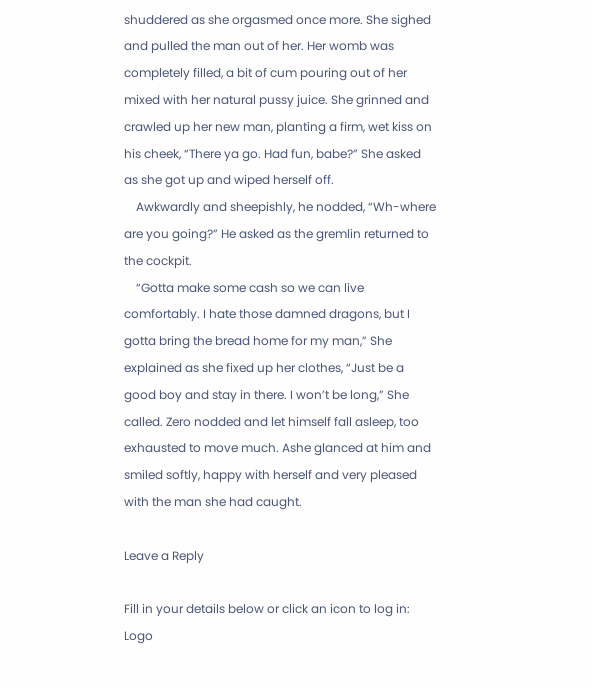shuddered as she orgasmed once more. She sighed and pulled the man out of her. Her womb was completely filled, a bit of cum pouring out of her mixed with her natural pussy juice. She grinned and crawled up her new man, planting a firm, wet kiss on his cheek, “There ya go. Had fun, babe?” She asked as she got up and wiped herself off.
    Awkwardly and sheepishly, he nodded, “Wh-where are you going?” He asked as the gremlin returned to the cockpit.
    “Gotta make some cash so we can live comfortably. I hate those damned dragons, but I gotta bring the bread home for my man,” She explained as she fixed up her clothes, “Just be a good boy and stay in there. I won’t be long,” She called. Zero nodded and let himself fall asleep, too exhausted to move much. Ashe glanced at him and smiled softly, happy with herself and very pleased with the man she had caught.

Leave a Reply

Fill in your details below or click an icon to log in: Logo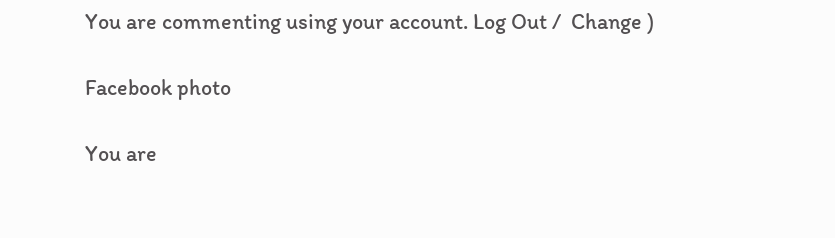You are commenting using your account. Log Out /  Change )

Facebook photo

You are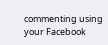commenting using your Facebook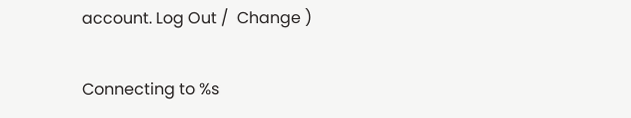account. Log Out /  Change )

Connecting to %s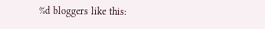%d bloggers like this: